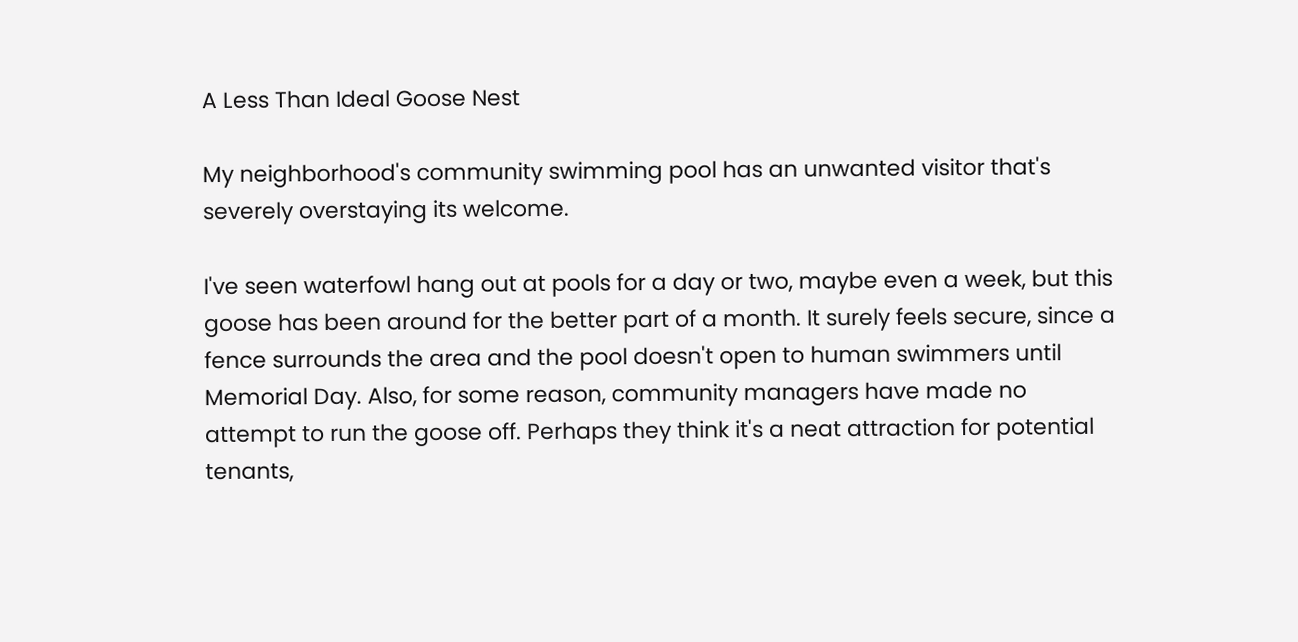A Less Than Ideal Goose Nest

My neighborhood's community swimming pool has an unwanted visitor that's severely overstaying its welcome.

I've seen waterfowl hang out at pools for a day or two, maybe even a week, but this goose has been around for the better part of a month. It surely feels secure, since a fence surrounds the area and the pool doesn't open to human swimmers until Memorial Day. Also, for some reason, community managers have made no attempt to run the goose off. Perhaps they think it's a neat attraction for potential tenants,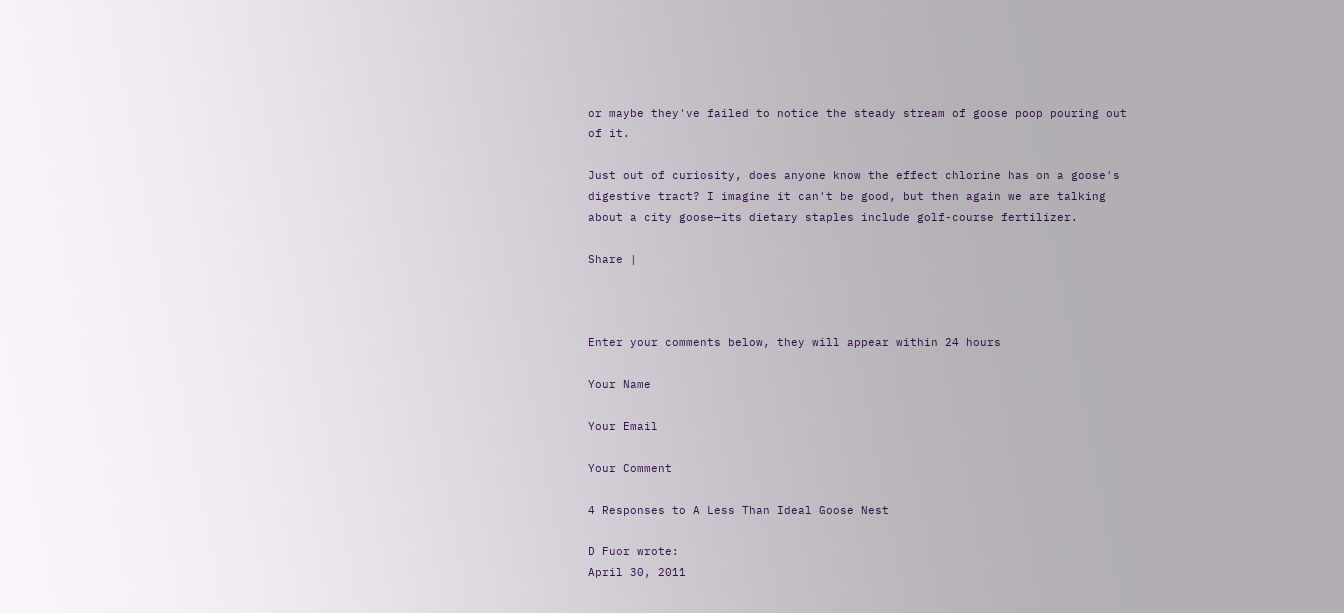or maybe they've failed to notice the steady stream of goose poop pouring out of it.

Just out of curiosity, does anyone know the effect chlorine has on a goose's digestive tract? I imagine it can't be good, but then again we are talking about a city goose—its dietary staples include golf-course fertilizer.

Share |



Enter your comments below, they will appear within 24 hours

Your Name

Your Email

Your Comment

4 Responses to A Less Than Ideal Goose Nest

D Fuor wrote:
April 30, 2011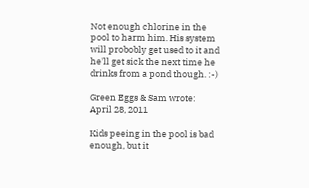Not enough chlorine in the pool to harm him. His system will probobly get used to it and he'll get sick the next time he drinks from a pond though. :-)

Green Eggs & Sam wrote:
April 28, 2011

Kids peeing in the pool is bad enough, but it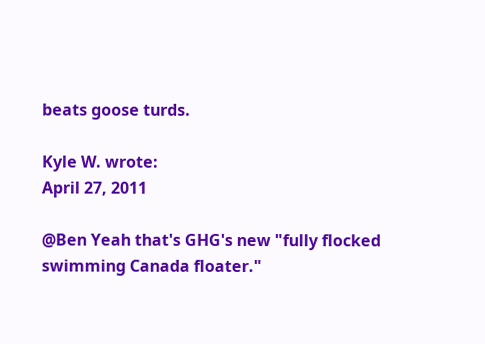beats goose turds.

Kyle W. wrote:
April 27, 2011

@Ben Yeah that's GHG's new "fully flocked swimming Canada floater."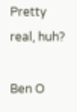Pretty real, huh?

Ben O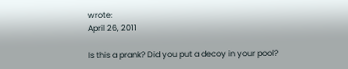wrote:
April 26, 2011

Is this a prank? Did you put a decoy in your pool?